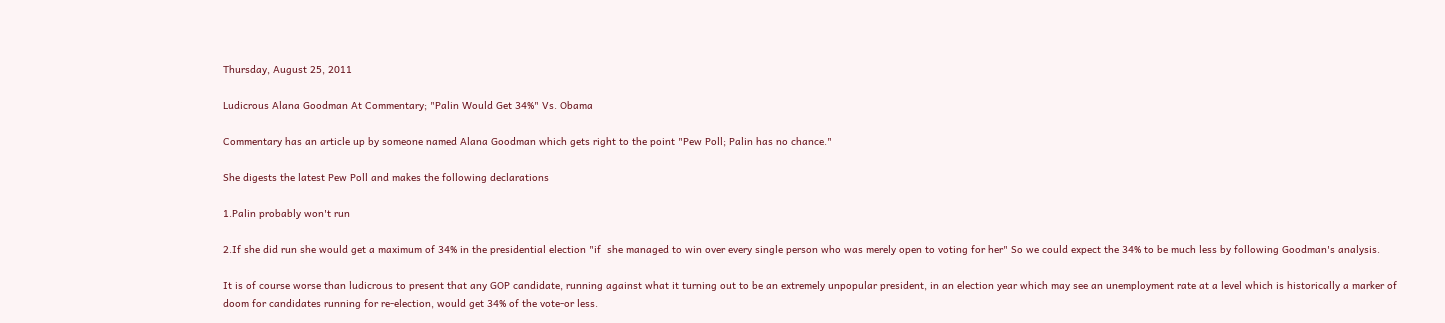Thursday, August 25, 2011

Ludicrous Alana Goodman At Commentary; "Palin Would Get 34%" Vs. Obama

Commentary has an article up by someone named Alana Goodman which gets right to the point "Pew Poll; Palin has no chance."

She digests the latest Pew Poll and makes the following declarations

1.Palin probably won't run

2.If she did run she would get a maximum of 34% in the presidential election "if  she managed to win over every single person who was merely open to voting for her" So we could expect the 34% to be much less by following Goodman's analysis.

It is of course worse than ludicrous to present that any GOP candidate, running against what it turning out to be an extremely unpopular president, in an election year which may see an unemployment rate at a level which is historically a marker of doom for candidates running for re-election, would get 34% of the vote-or less.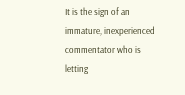It is the sign of an immature, inexperienced commentator who is letting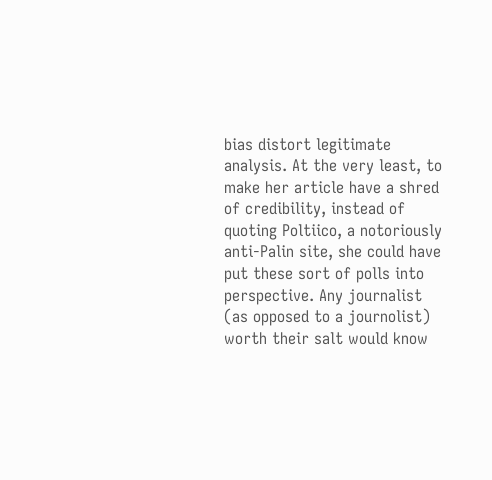bias distort legitimate analysis. At the very least, to make her article have a shred of credibility, instead of quoting Poltiico, a notoriously anti-Palin site, she could have put these sort of polls into perspective. Any journalist (as opposed to a journolist) worth their salt would know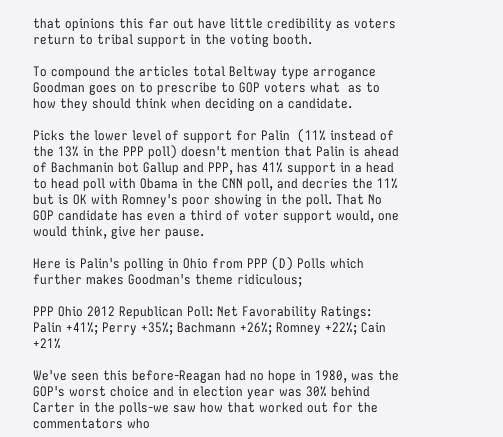that opinions this far out have little credibility as voters return to tribal support in the voting booth.

To compound the articles total Beltway type arrogance Goodman goes on to prescribe to GOP voters what  as to how they should think when deciding on a candidate.

Picks the lower level of support for Palin  (11% instead of the 13% in the PPP poll) doesn't mention that Palin is ahead of Bachmanin bot Gallup and PPP, has 41% support in a head to head poll with Obama in the CNN poll, and decries the 11% but is OK with Romney's poor showing in the poll. That No GOP candidate has even a third of voter support would, one would think, give her pause.

Here is Palin's polling in Ohio from PPP (D) Polls which further makes Goodman's theme ridiculous;

PPP Ohio 2012 Republican Poll: Net Favorability Ratings: Palin +41%; Perry +35%; Bachmann +26%; Romney +22%; Cain +21%

We've seen this before-Reagan had no hope in 1980, was the GOP's worst choice and in election year was 30% behind Carter in the polls-we saw how that worked out for the commentators who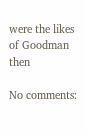were the likes of Goodman then

No comments: